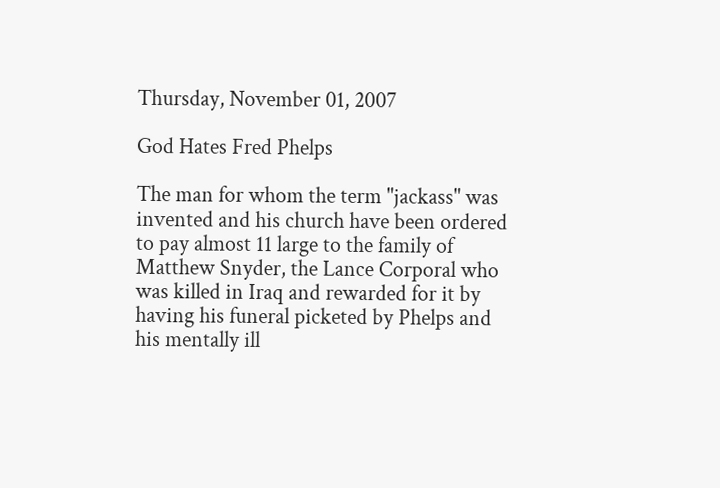Thursday, November 01, 2007

God Hates Fred Phelps

The man for whom the term "jackass" was invented and his church have been ordered to pay almost 11 large to the family of Matthew Snyder, the Lance Corporal who was killed in Iraq and rewarded for it by having his funeral picketed by Phelps and his mentally ill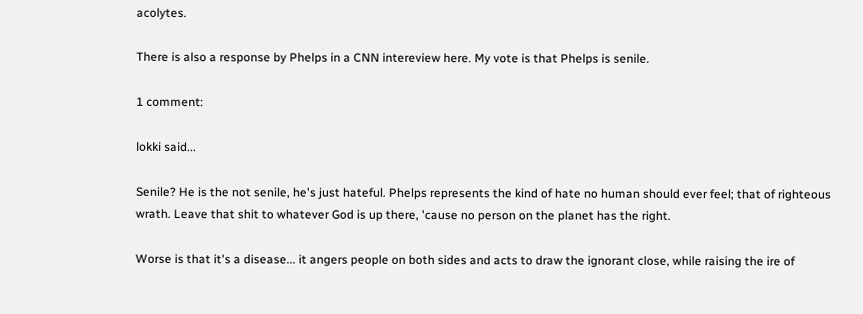acolytes.

There is also a response by Phelps in a CNN intereview here. My vote is that Phelps is senile.

1 comment:

lokki said...

Senile? He is the not senile, he's just hateful. Phelps represents the kind of hate no human should ever feel; that of righteous wrath. Leave that shit to whatever God is up there, 'cause no person on the planet has the right.

Worse is that it's a disease... it angers people on both sides and acts to draw the ignorant close, while raising the ire of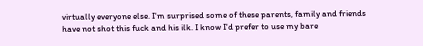virtually everyone else. I'm surprised some of these parents, family and friends have not shot this fuck and his ilk. I know I'd prefer to use my bare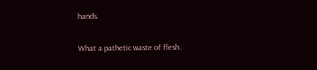hands.

What a pathetic waste of flesh.